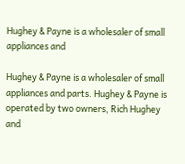Hughey & Payne is a wholesaler of small appliances and

Hughey & Payne is a wholesaler of small appliances and parts. Hughey & Payne is operated by two owners, Rich Hughey and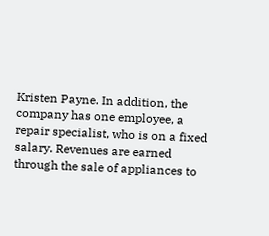Kristen Payne. In addition, the company has one employee, a repair specialist, who is on a fixed salary. Revenues are earned through the sale of appliances to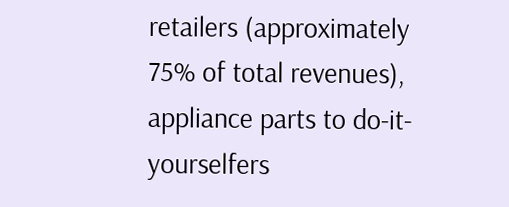retailers (approximately 75% of total revenues), appliance parts to do-it-yourselfers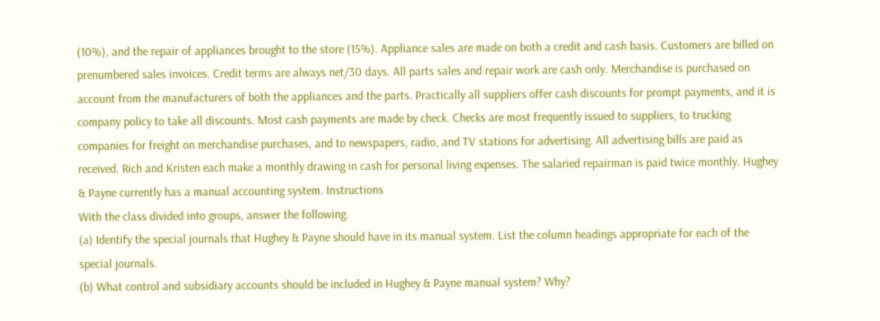(10%), and the repair of appliances brought to the store (15%). Appliance sales are made on both a credit and cash basis. Customers are billed on prenumbered sales invoices. Credit terms are always net/30 days. All parts sales and repair work are cash only. Merchandise is purchased on account from the manufacturers of both the appliances and the parts. Practically all suppliers offer cash discounts for prompt payments, and it is company policy to take all discounts. Most cash payments are made by check. Checks are most frequently issued to suppliers, to trucking companies for freight on merchandise purchases, and to newspapers, radio, and TV stations for advertising. All advertising bills are paid as received. Rich and Kristen each make a monthly drawing in cash for personal living expenses. The salaried repairman is paid twice monthly. Hughey & Payne currently has a manual accounting system. Instructions
With the class divided into groups, answer the following.
(a) Identify the special journals that Hughey & Payne should have in its manual system. List the column headings appropriate for each of the special journals.
(b) What control and subsidiary accounts should be included in Hughey & Payne manual system? Why?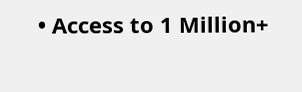• Access to 1 Million+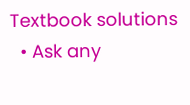Textbook solutions
  • Ask any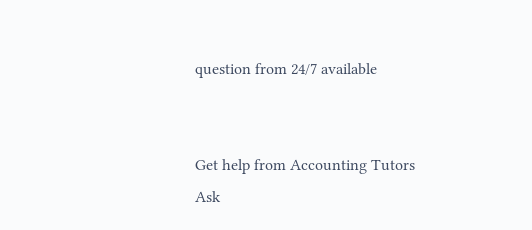question from 24/7 available


Get help from Accounting Tutors
Ask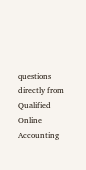questions directly from Qualified Online Accounting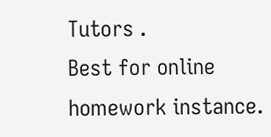Tutors .
Best for online homework instance.